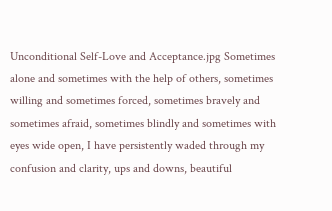Unconditional Self-Love and Acceptance.jpg Sometimes alone and sometimes with the help of others, sometimes willing and sometimes forced, sometimes bravely and sometimes afraid, sometimes blindly and sometimes with eyes wide open, I have persistently waded through my confusion and clarity, ups and downs, beautiful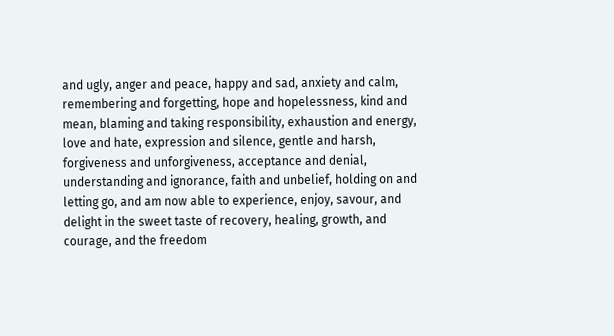and ugly, anger and peace, happy and sad, anxiety and calm, remembering and forgetting, hope and hopelessness, kind and mean, blaming and taking responsibility, exhaustion and energy, love and hate, expression and silence, gentle and harsh, forgiveness and unforgiveness, acceptance and denial, understanding and ignorance, faith and unbelief, holding on and letting go, and am now able to experience, enjoy, savour, and delight in the sweet taste of recovery, healing, growth, and courage, and the freedom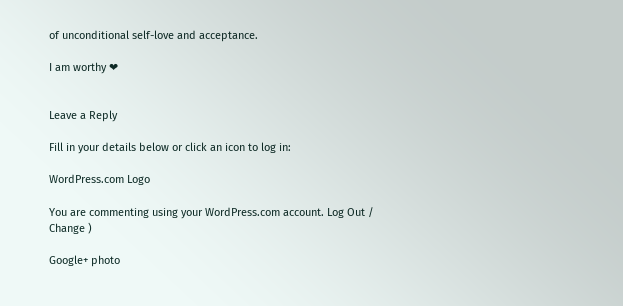of unconditional self-love and acceptance.

I am worthy ❤


Leave a Reply

Fill in your details below or click an icon to log in:

WordPress.com Logo

You are commenting using your WordPress.com account. Log Out /  Change )

Google+ photo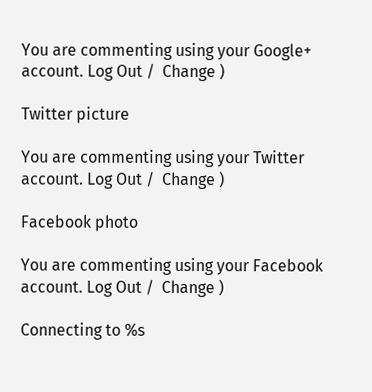You are commenting using your Google+ account. Log Out /  Change )

Twitter picture

You are commenting using your Twitter account. Log Out /  Change )

Facebook photo

You are commenting using your Facebook account. Log Out /  Change )

Connecting to %s